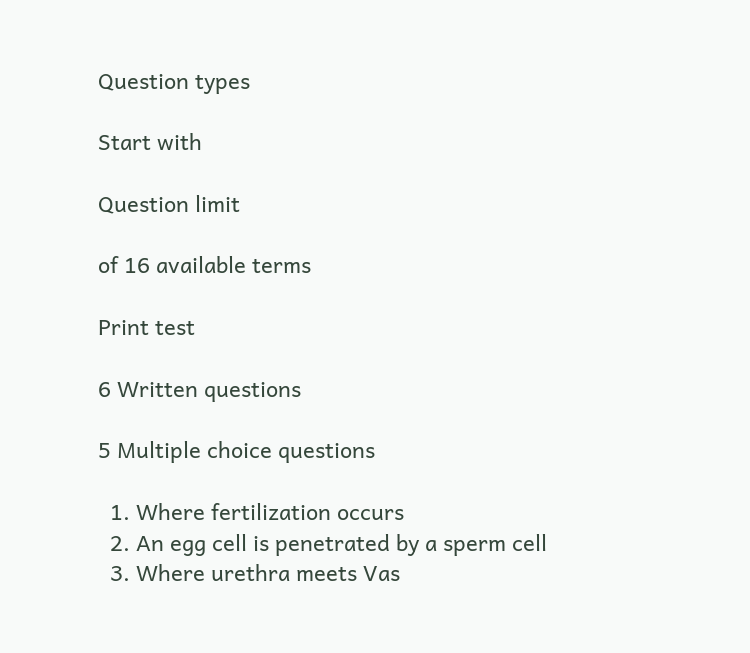Question types

Start with

Question limit

of 16 available terms

Print test

6 Written questions

5 Multiple choice questions

  1. Where fertilization occurs
  2. An egg cell is penetrated by a sperm cell
  3. Where urethra meets Vas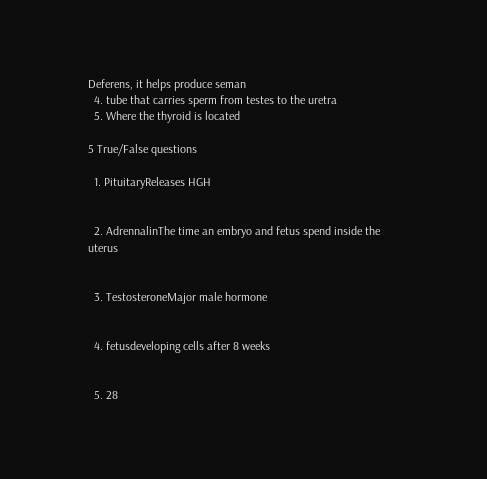Deferens, it helps produce seman
  4. tube that carries sperm from testes to the uretra
  5. Where the thyroid is located

5 True/False questions

  1. PituitaryReleases HGH


  2. AdrennalinThe time an embryo and fetus spend inside the uterus


  3. TestosteroneMajor male hormone


  4. fetusdeveloping cells after 8 weeks


  5. 28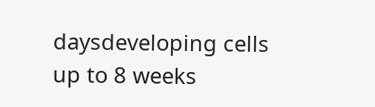daysdeveloping cells up to 8 weeks